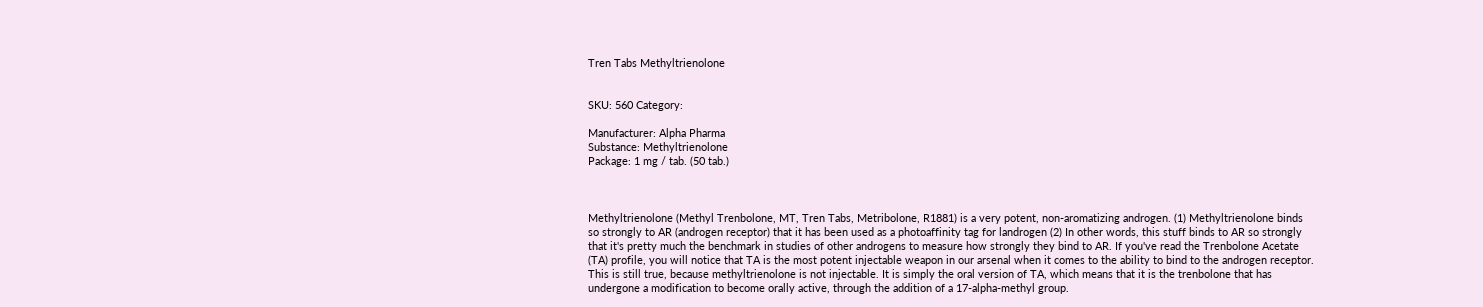Tren Tabs Methyltrienolone


SKU: 560 Category:

Manufacturer: Alpha Pharma
Substance: Methyltrienolone
Package: 1 mg / tab. (50 tab.)



Methyltrienolone (Methyl Trenbolone, MT, Tren Tabs, Metribolone, R1881) is a very potent, non-aromatizing androgen. (1) Methyltrienolone binds so strongly to AR (androgen receptor) that it has been used as a photoaffinity tag for landrogen (2) In other words, this stuff binds to AR so strongly that it's pretty much the benchmark in studies of other androgens to measure how strongly they bind to AR. If you've read the Trenbolone Acetate (TA) profile, you will notice that TA is the most potent injectable weapon in our arsenal when it comes to the ability to bind to the androgen receptor. This is still true, because methyltrienolone is not injectable. It is simply the oral version of TA, which means that it is the trenbolone that has undergone a modification to become orally active, through the addition of a 17-alpha-methyl group.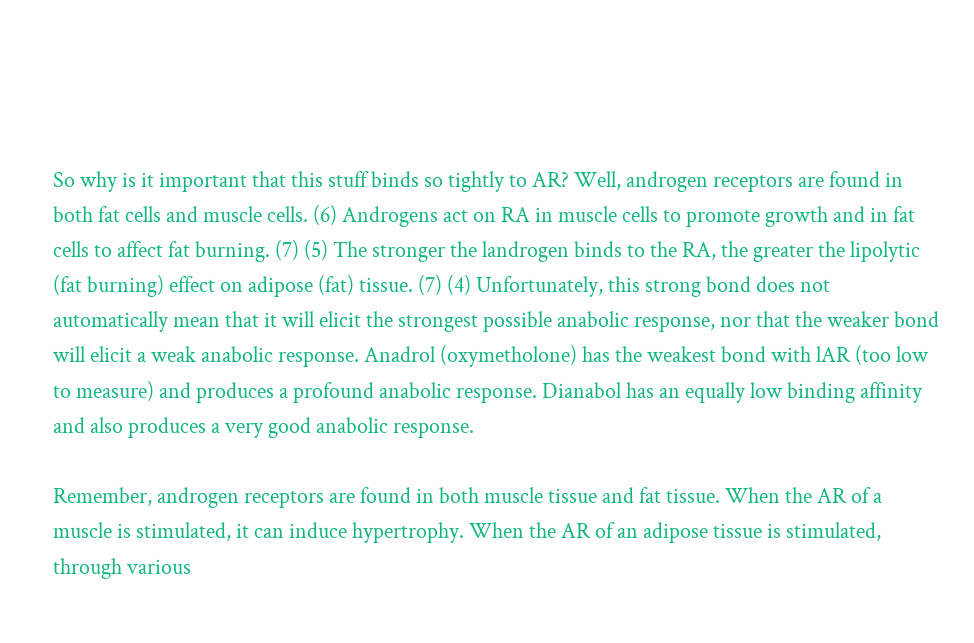So why is it important that this stuff binds so tightly to AR? Well, androgen receptors are found in both fat cells and muscle cells. (6) Androgens act on RA in muscle cells to promote growth and in fat cells to affect fat burning. (7) (5) The stronger the landrogen binds to the RA, the greater the lipolytic (fat burning) effect on adipose (fat) tissue. (7) (4) Unfortunately, this strong bond does not automatically mean that it will elicit the strongest possible anabolic response, nor that the weaker bond will elicit a weak anabolic response. Anadrol (oxymetholone) has the weakest bond with lAR (too low to measure) and produces a profound anabolic response. Dianabol has an equally low binding affinity and also produces a very good anabolic response.

Remember, androgen receptors are found in both muscle tissue and fat tissue. When the AR of a muscle is stimulated, it can induce hypertrophy. When the AR of an adipose tissue is stimulated, through various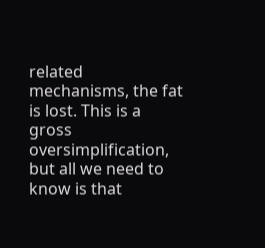related mechanisms, the fat is lost. This is a gross oversimplification, but all we need to know is that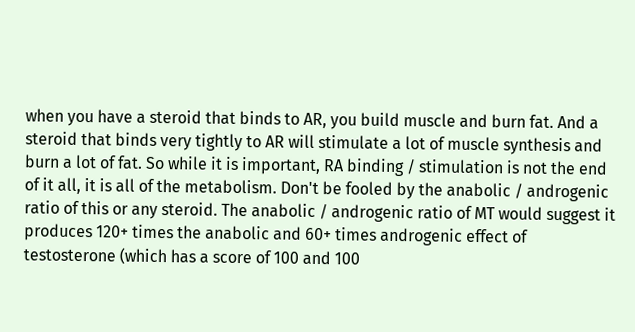when you have a steroid that binds to AR, you build muscle and burn fat. And a steroid that binds very tightly to AR will stimulate a lot of muscle synthesis and burn a lot of fat. So while it is important, RA binding / stimulation is not the end of it all, it is all of the metabolism. Don't be fooled by the anabolic / androgenic ratio of this or any steroid. The anabolic / androgenic ratio of MT would suggest it produces 120+ times the anabolic and 60+ times androgenic effect of testosterone (which has a score of 100 and 100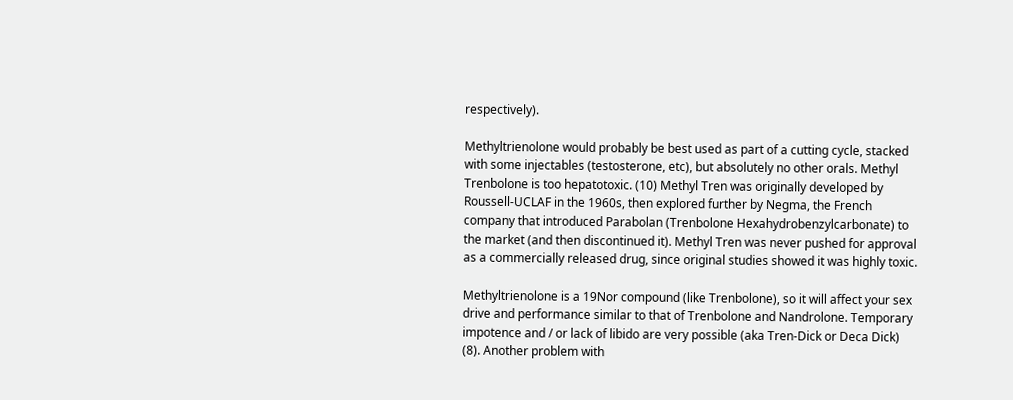respectively).

Methyltrienolone would probably be best used as part of a cutting cycle, stacked with some injectables (testosterone, etc), but absolutely no other orals. Methyl Trenbolone is too hepatotoxic. (10) Methyl Tren was originally developed by Roussell-UCLAF in the 1960s, then explored further by Negma, the French company that introduced Parabolan (Trenbolone Hexahydrobenzylcarbonate) to the market (and then discontinued it). Methyl Tren was never pushed for approval as a commercially released drug, since original studies showed it was highly toxic.

Methyltrienolone is a 19Nor compound (like Trenbolone), so it will affect your sex drive and performance similar to that of Trenbolone and Nandrolone. Temporary impotence and / or lack of libido are very possible (aka Tren-Dick or Deca Dick) (8). Another problem with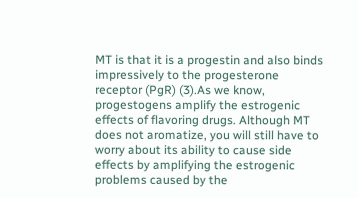MT is that it is a progestin and also binds impressively to the progesterone receptor (PgR) (3).As we know, progestogens amplify the estrogenic effects of flavoring drugs. Although MT does not aromatize, you will still have to worry about its ability to cause side effects by amplifying the estrogenic problems caused by the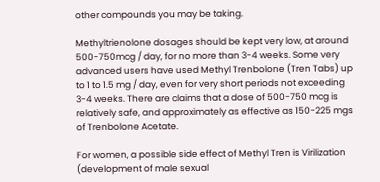other compounds you may be taking.

Methyltrienolone dosages should be kept very low, at around 500-750mcg / day, for no more than 3-4 weeks. Some very advanced users have used Methyl Trenbolone (Tren Tabs) up to 1 to 1.5 mg / day, even for very short periods not exceeding 3-4 weeks. There are claims that a dose of 500-750 mcg is relatively safe, and approximately as effective as 150-225 mgs of Trenbolone Acetate.

For women, a possible side effect of Methyl Tren is Virilization (development of male sexual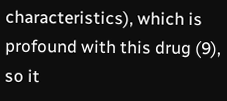characteristics), which is profound with this drug (9), so it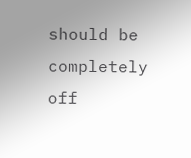should be completely off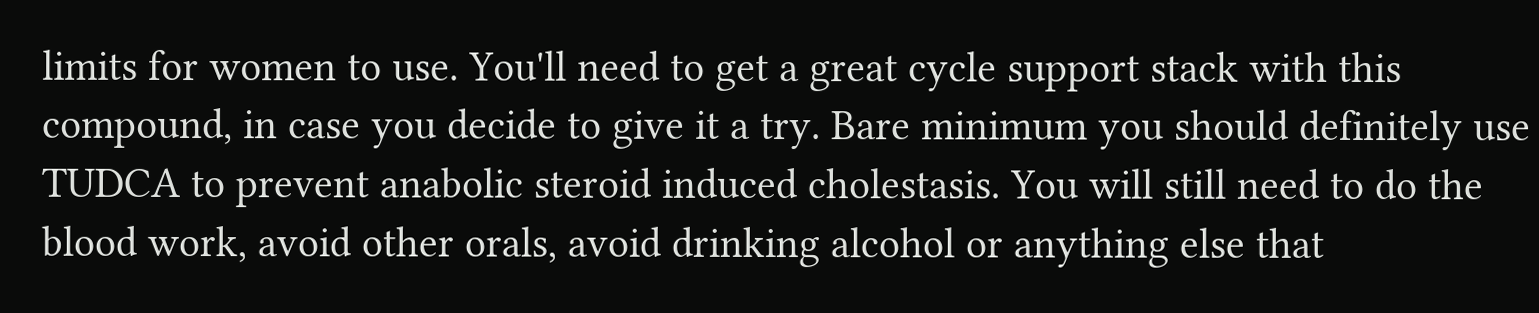limits for women to use. You'll need to get a great cycle support stack with this compound, in case you decide to give it a try. Bare minimum you should definitely use TUDCA to prevent anabolic steroid induced cholestasis. You will still need to do the blood work, avoid other orals, avoid drinking alcohol or anything else that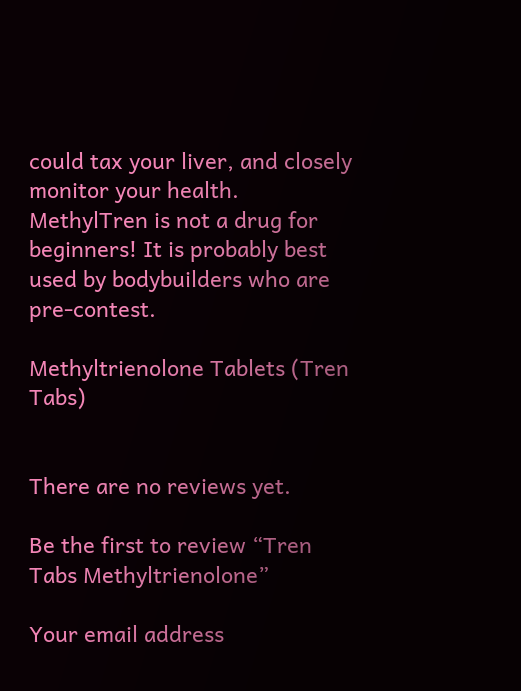could tax your liver, and closely monitor your health. MethylTren is not a drug for beginners! It is probably best used by bodybuilders who are pre-contest.

Methyltrienolone Tablets (Tren Tabs)


There are no reviews yet.

Be the first to review “Tren Tabs Methyltrienolone”

Your email address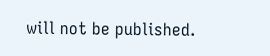will not be published.